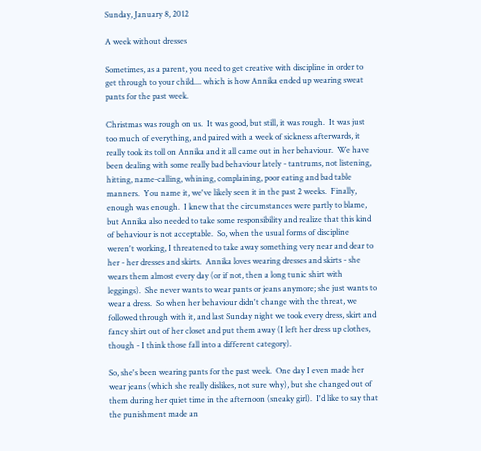Sunday, January 8, 2012

A week without dresses

Sometimes, as a parent, you need to get creative with discipline in order to get through to your child.... which is how Annika ended up wearing sweat pants for the past week.

Christmas was rough on us.  It was good, but still, it was rough.  It was just too much of everything, and paired with a week of sickness afterwards, it really took its toll on Annika and it all came out in her behaviour.  We have been dealing with some really bad behaviour lately - tantrums, not listening, hitting, name-calling, whining, complaining, poor eating and bad table manners.  You name it, we've likely seen it in the past 2 weeks.  Finally, enough was enough.  I knew that the circumstances were partly to blame, but Annika also needed to take some responsibility and realize that this kind of behaviour is not acceptable.  So, when the usual forms of discipline weren't working, I threatened to take away something very near and dear to her - her dresses and skirts.  Annika loves wearing dresses and skirts - she wears them almost every day (or if not, then a long tunic shirt with leggings).  She never wants to wear pants or jeans anymore; she just wants to wear a dress.  So when her behaviour didn't change with the threat, we followed through with it, and last Sunday night we took every dress, skirt and fancy shirt out of her closet and put them away (I left her dress up clothes, though - I think those fall into a different category).

So, she's been wearing pants for the past week.  One day I even made her wear jeans (which she really dislikes, not sure why), but she changed out of them during her quiet time in the afternoon (sneaky girl).  I'd like to say that the punishment made an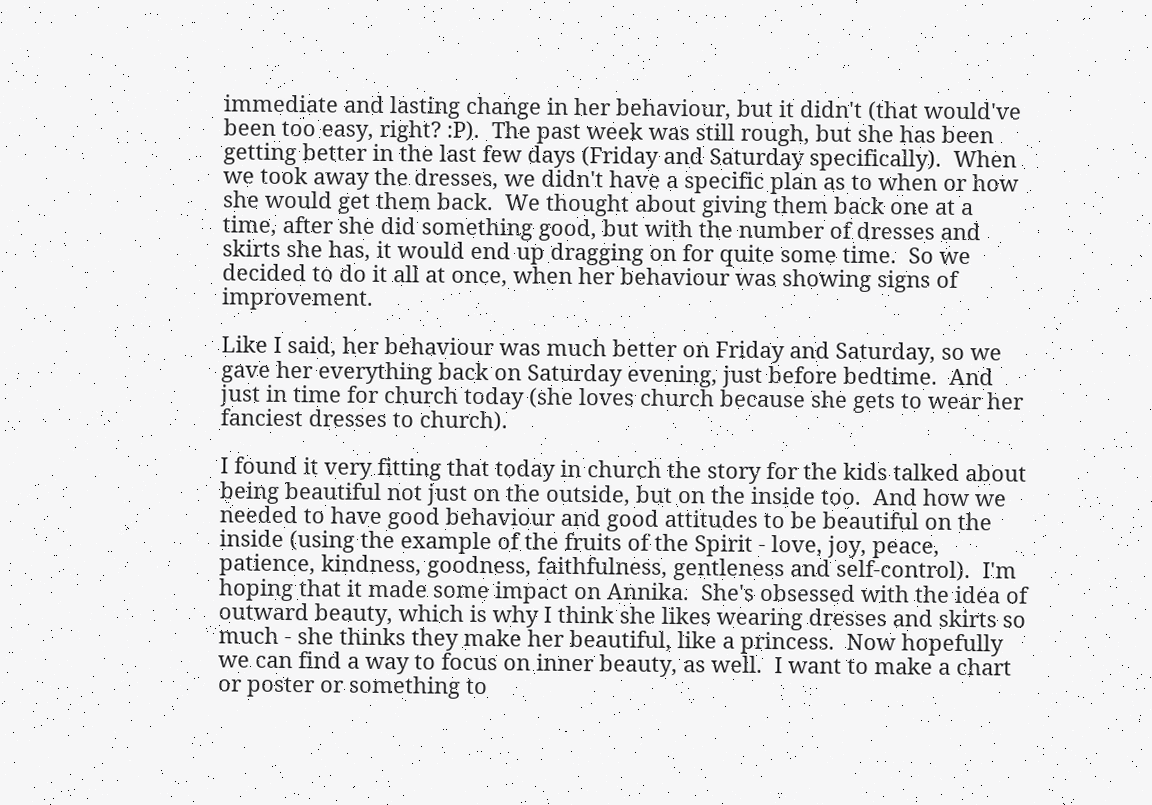immediate and lasting change in her behaviour, but it didn't (that would've been too easy, right? :P).  The past week was still rough, but she has been getting better in the last few days (Friday and Saturday specifically).  When we took away the dresses, we didn't have a specific plan as to when or how she would get them back.  We thought about giving them back one at a time, after she did something good, but with the number of dresses and skirts she has, it would end up dragging on for quite some time.  So we decided to do it all at once, when her behaviour was showing signs of improvement.

Like I said, her behaviour was much better on Friday and Saturday, so we gave her everything back on Saturday evening, just before bedtime.  And just in time for church today (she loves church because she gets to wear her fanciest dresses to church).

I found it very fitting that today in church the story for the kids talked about being beautiful not just on the outside, but on the inside too.  And how we needed to have good behaviour and good attitudes to be beautiful on the inside (using the example of the fruits of the Spirit - love, joy, peace, patience, kindness, goodness, faithfulness, gentleness and self-control).  I'm hoping that it made some impact on Annika.  She's obsessed with the idea of outward beauty, which is why I think she likes wearing dresses and skirts so much - she thinks they make her beautiful, like a princess.  Now hopefully we can find a way to focus on inner beauty, as well.  I want to make a chart or poster or something to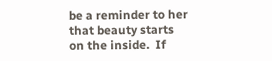be a reminder to her that beauty starts on the inside.  If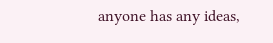anyone has any ideas,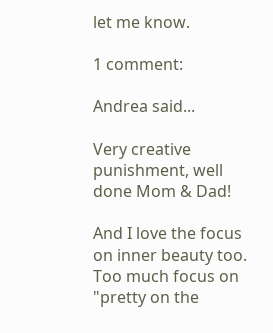let me know.

1 comment:

Andrea said...

Very creative punishment, well done Mom & Dad!

And I love the focus on inner beauty too. Too much focus on "pretty on the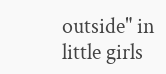outside" in little girls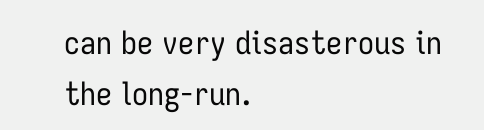can be very disasterous in the long-run.